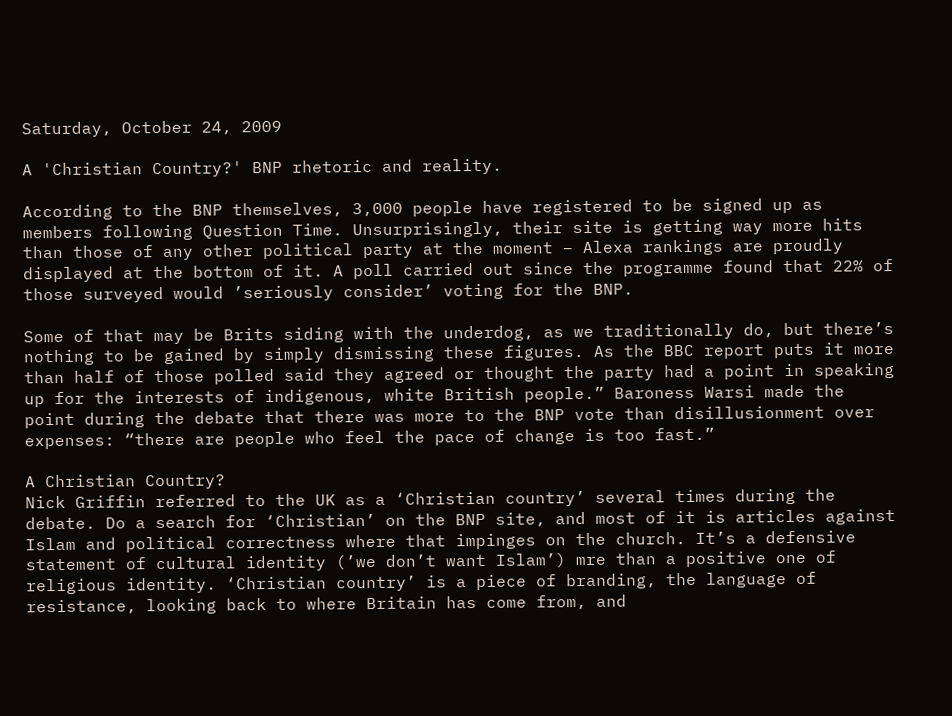Saturday, October 24, 2009

A 'Christian Country?' BNP rhetoric and reality.

According to the BNP themselves, 3,000 people have registered to be signed up as members following Question Time. Unsurprisingly, their site is getting way more hits than those of any other political party at the moment – Alexa rankings are proudly displayed at the bottom of it. A poll carried out since the programme found that 22% of those surveyed would ’seriously consider’ voting for the BNP.

Some of that may be Brits siding with the underdog, as we traditionally do, but there’s nothing to be gained by simply dismissing these figures. As the BBC report puts it more than half of those polled said they agreed or thought the party had a point in speaking up for the interests of indigenous, white British people.” Baroness Warsi made the point during the debate that there was more to the BNP vote than disillusionment over expenses: “there are people who feel the pace of change is too fast.”

A Christian Country?
Nick Griffin referred to the UK as a ‘Christian country’ several times during the debate. Do a search for ‘Christian’ on the BNP site, and most of it is articles against Islam and political correctness where that impinges on the church. It’s a defensive statement of cultural identity (’we don’t want Islam’) mre than a positive one of religious identity. ‘Christian country’ is a piece of branding, the language of resistance, looking back to where Britain has come from, and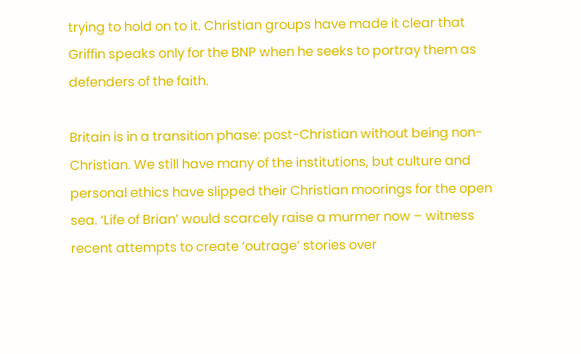trying to hold on to it. Christian groups have made it clear that Griffin speaks only for the BNP when he seeks to portray them as defenders of the faith.

Britain is in a transition phase: post-Christian without being non-Christian. We still have many of the institutions, but culture and personal ethics have slipped their Christian moorings for the open sea. ‘Life of Brian’ would scarcely raise a murmer now – witness recent attempts to create ‘outrage’ stories over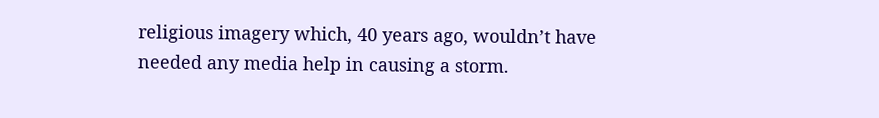religious imagery which, 40 years ago, wouldn’t have needed any media help in causing a storm.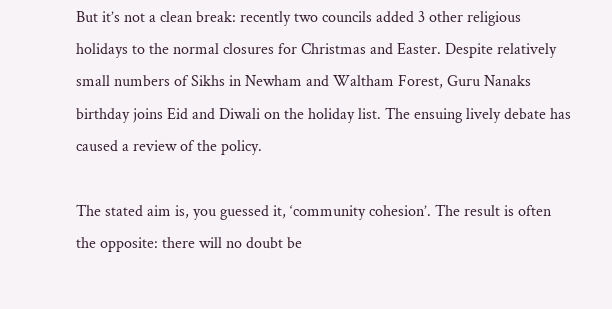But it’s not a clean break: recently two councils added 3 other religious holidays to the normal closures for Christmas and Easter. Despite relatively small numbers of Sikhs in Newham and Waltham Forest, Guru Nanaks birthday joins Eid and Diwali on the holiday list. The ensuing lively debate has caused a review of the policy.

The stated aim is, you guessed it, ‘community cohesion’. The result is often the opposite: there will no doubt be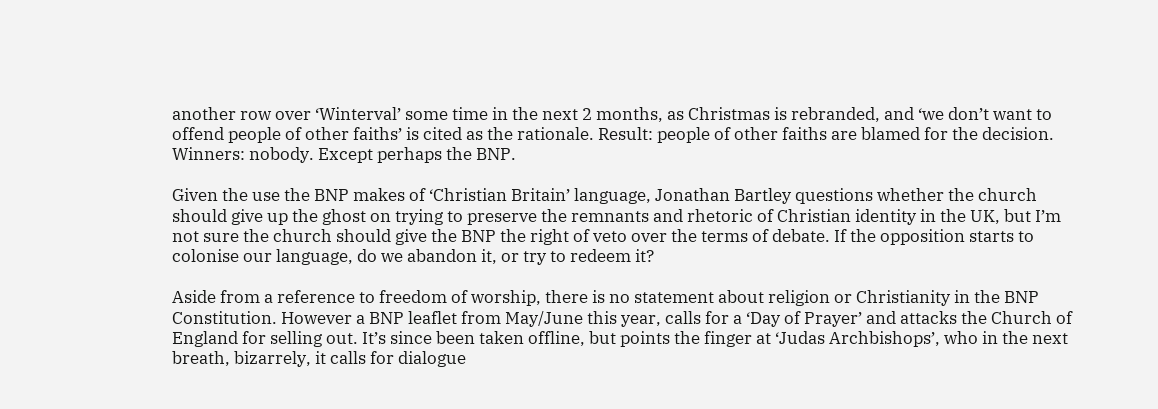another row over ‘Winterval’ some time in the next 2 months, as Christmas is rebranded, and ‘we don’t want to offend people of other faiths’ is cited as the rationale. Result: people of other faiths are blamed for the decision. Winners: nobody. Except perhaps the BNP.

Given the use the BNP makes of ‘Christian Britain’ language, Jonathan Bartley questions whether the church should give up the ghost on trying to preserve the remnants and rhetoric of Christian identity in the UK, but I’m not sure the church should give the BNP the right of veto over the terms of debate. If the opposition starts to colonise our language, do we abandon it, or try to redeem it?

Aside from a reference to freedom of worship, there is no statement about religion or Christianity in the BNP Constitution. However a BNP leaflet from May/June this year, calls for a ‘Day of Prayer’ and attacks the Church of England for selling out. It’s since been taken offline, but points the finger at ‘Judas Archbishops’, who in the next breath, bizarrely, it calls for dialogue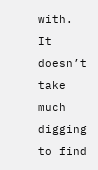with. It doesn’t take much digging to find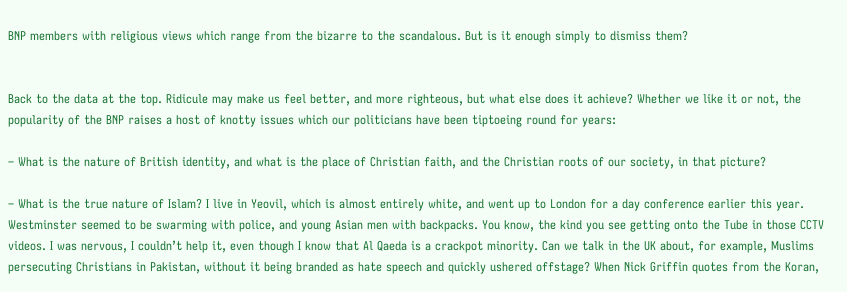BNP members with religious views which range from the bizarre to the scandalous. But is it enough simply to dismiss them?


Back to the data at the top. Ridicule may make us feel better, and more righteous, but what else does it achieve? Whether we like it or not, the popularity of the BNP raises a host of knotty issues which our politicians have been tiptoeing round for years:

– What is the nature of British identity, and what is the place of Christian faith, and the Christian roots of our society, in that picture?

– What is the true nature of Islam? I live in Yeovil, which is almost entirely white, and went up to London for a day conference earlier this year. Westminster seemed to be swarming with police, and young Asian men with backpacks. You know, the kind you see getting onto the Tube in those CCTV videos. I was nervous, I couldn’t help it, even though I know that Al Qaeda is a crackpot minority. Can we talk in the UK about, for example, Muslims persecuting Christians in Pakistan, without it being branded as hate speech and quickly ushered offstage? When Nick Griffin quotes from the Koran,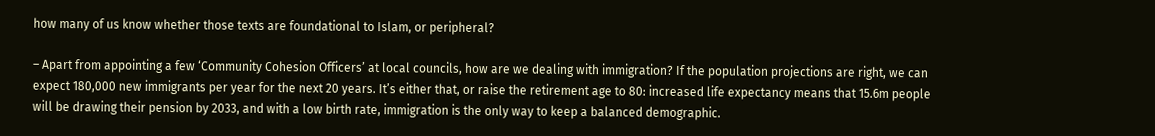how many of us know whether those texts are foundational to Islam, or peripheral?

– Apart from appointing a few ‘Community Cohesion Officers’ at local councils, how are we dealing with immigration? If the population projections are right, we can expect 180,000 new immigrants per year for the next 20 years. It’s either that, or raise the retirement age to 80: increased life expectancy means that 15.6m people will be drawing their pension by 2033, and with a low birth rate, immigration is the only way to keep a balanced demographic.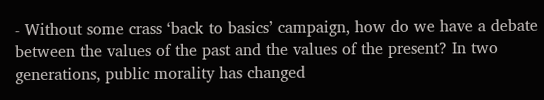- Without some crass ‘back to basics’ campaign, how do we have a debate between the values of the past and the values of the present? In two generations, public morality has changed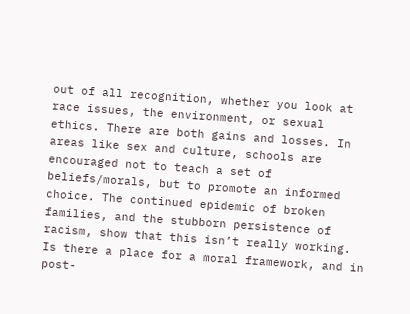out of all recognition, whether you look at race issues, the environment, or sexual ethics. There are both gains and losses. In areas like sex and culture, schools are encouraged not to teach a set of beliefs/morals, but to promote an informed choice. The continued epidemic of broken families, and the stubborn persistence of racism, show that this isn’t really working. Is there a place for a moral framework, and in post-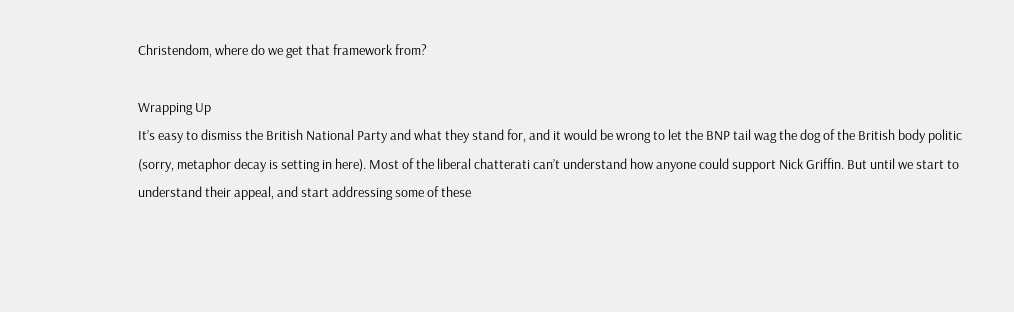Christendom, where do we get that framework from?

Wrapping Up
It’s easy to dismiss the British National Party and what they stand for, and it would be wrong to let the BNP tail wag the dog of the British body politic (sorry, metaphor decay is setting in here). Most of the liberal chatterati can’t understand how anyone could support Nick Griffin. But until we start to understand their appeal, and start addressing some of these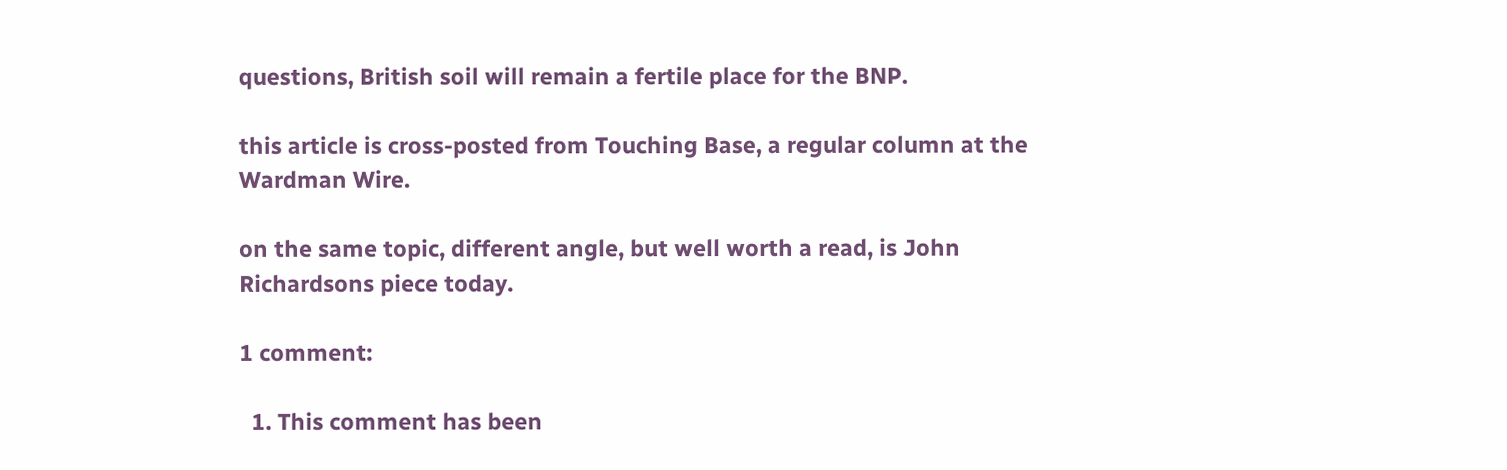questions, British soil will remain a fertile place for the BNP.

this article is cross-posted from Touching Base, a regular column at the Wardman Wire.

on the same topic, different angle, but well worth a read, is John Richardsons piece today.

1 comment:

  1. This comment has been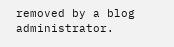removed by a blog administrator.